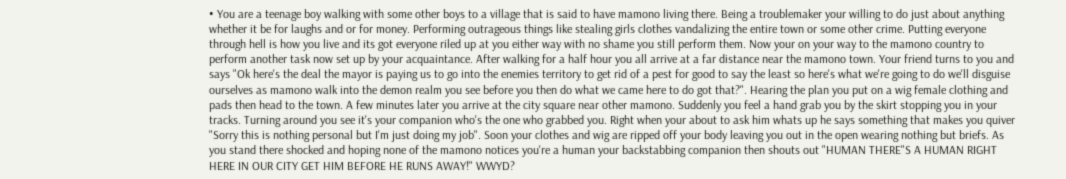• You are a teenage boy walking with some other boys to a village that is said to have mamono living there. Being a troublemaker your willing to do just about anything whether it be for laughs and or for money. Performing outrageous things like stealing girls clothes vandalizing the entire town or some other crime. Putting everyone through hell is how you live and its got everyone riled up at you either way with no shame you still perform them. Now your on your way to the mamono country to perform another task now set up by your acquaintance. After walking for a half hour you all arrive at a far distance near the mamono town. Your friend turns to you and says "Ok here's the deal the mayor is paying us to go into the enemies territory to get rid of a pest for good to say the least so here's what we're going to do we'll disguise ourselves as mamono walk into the demon realm you see before you then do what we came here to do got that?". Hearing the plan you put on a wig female clothing and pads then head to the town. A few minutes later you arrive at the city square near other mamono. Suddenly you feel a hand grab you by the skirt stopping you in your tracks. Turning around you see it's your companion who's the one who grabbed you. Right when your about to ask him whats up he says something that makes you quiver "Sorry this is nothing personal but I'm just doing my job". Soon your clothes and wig are ripped off your body leaving you out in the open wearing nothing but briefs. As you stand there shocked and hoping none of the mamono notices you're a human your backstabbing companion then shouts out "HUMAN THERE"S A HUMAN RIGHT HERE IN OUR CITY GET HIM BEFORE HE RUNS AWAY!" WWYD?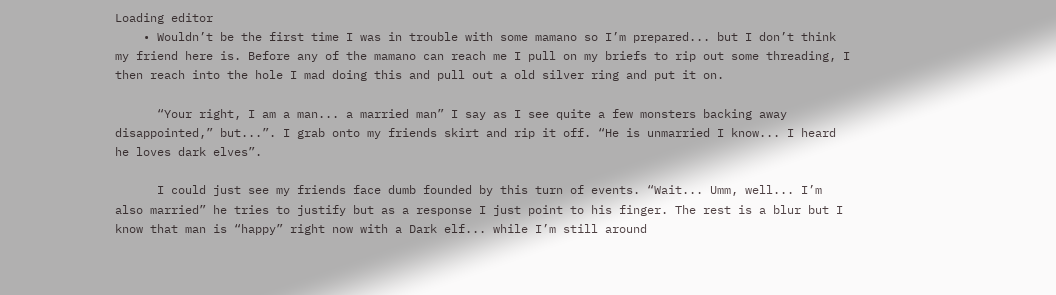Loading editor
    • Wouldn’t be the first time I was in trouble with some mamano so I’m prepared... but I don’t think my friend here is. Before any of the mamano can reach me I pull on my briefs to rip out some threading, I then reach into the hole I mad doing this and pull out a old silver ring and put it on.

      “Your right, I am a man... a married man” I say as I see quite a few monsters backing away disappointed,” but...”. I grab onto my friends skirt and rip it off. “He is unmarried I know... I heard he loves dark elves”.

      I could just see my friends face dumb founded by this turn of events. “Wait... Umm, well... I’m also married” he tries to justify but as a response I just point to his finger. The rest is a blur but I know that man is “happy” right now with a Dark elf... while I’m still around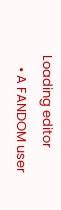Loading editor
    • A FANDOM user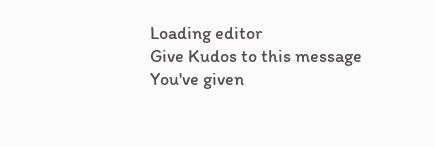Loading editor
Give Kudos to this message
You've given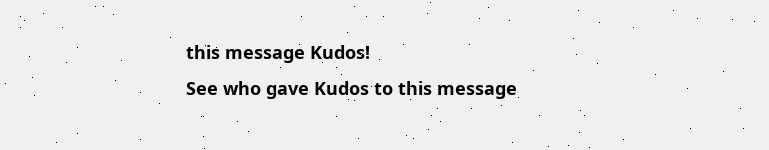this message Kudos!
See who gave Kudos to this message